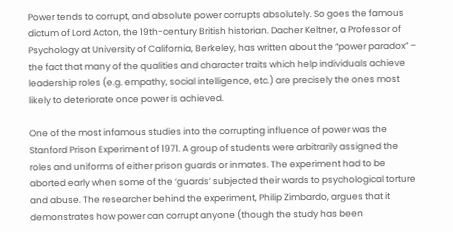Power tends to corrupt, and absolute power corrupts absolutely. So goes the famous dictum of Lord Acton, the 19th-century British historian. Dacher Keltner, a Professor of Psychology at University of California, Berkeley, has written about the “power paradox” – the fact that many of the qualities and character traits which help individuals achieve leadership roles (e.g. empathy, social intelligence, etc.) are precisely the ones most likely to deteriorate once power is achieved.

One of the most infamous studies into the corrupting influence of power was the Stanford Prison Experiment of 1971. A group of students were arbitrarily assigned the roles and uniforms of either prison guards or inmates. The experiment had to be aborted early when some of the ‘guards’ subjected their wards to psychological torture and abuse. The researcher behind the experiment, Philip Zimbardo, argues that it demonstrates how power can corrupt anyone (though the study has been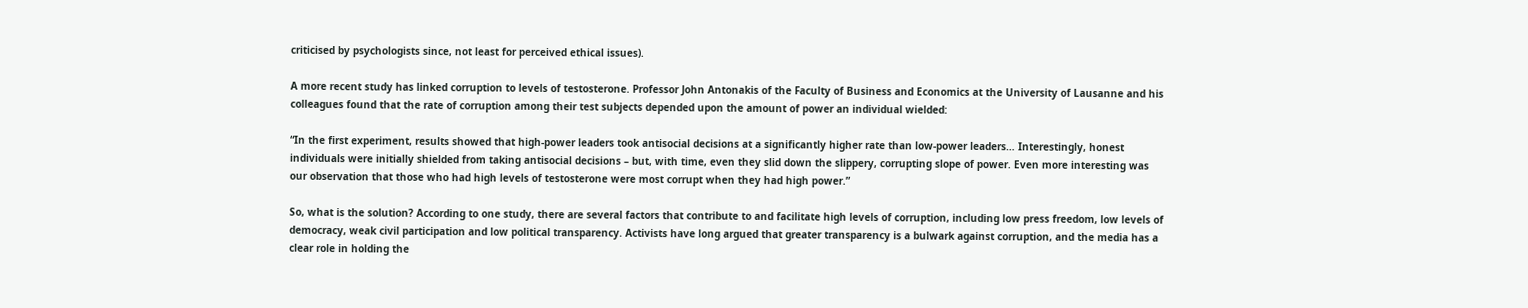criticised by psychologists since, not least for perceived ethical issues).

A more recent study has linked corruption to levels of testosterone. Professor John Antonakis of the Faculty of Business and Economics at the University of Lausanne and his colleagues found that the rate of corruption among their test subjects depended upon the amount of power an individual wielded:

“In the first experiment, results showed that high-power leaders took antisocial decisions at a significantly higher rate than low-power leaders… Interestingly, honest individuals were initially shielded from taking antisocial decisions – but, with time, even they slid down the slippery, corrupting slope of power. Even more interesting was our observation that those who had high levels of testosterone were most corrupt when they had high power.”

So, what is the solution? According to one study, there are several factors that contribute to and facilitate high levels of corruption, including low press freedom, low levels of democracy, weak civil participation and low political transparency. Activists have long argued that greater transparency is a bulwark against corruption, and the media has a clear role in holding the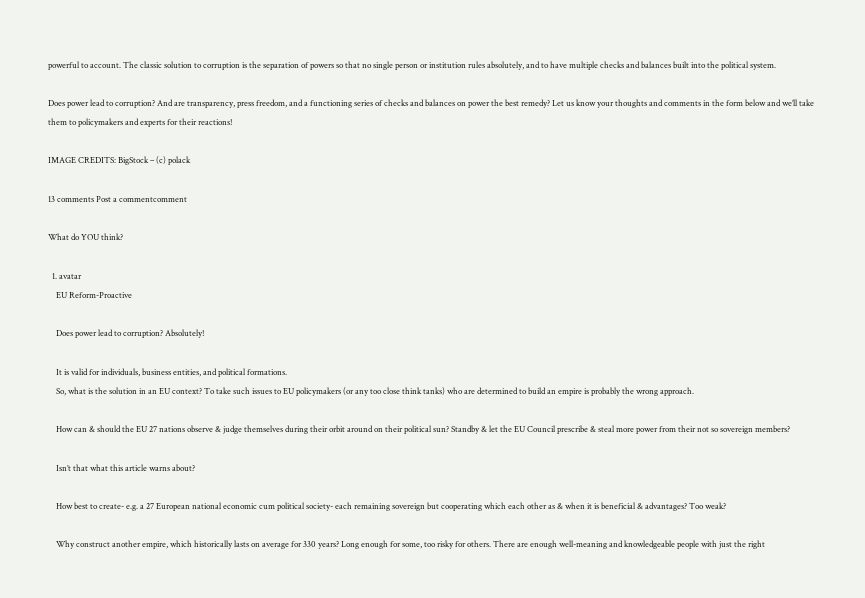powerful to account. The classic solution to corruption is the separation of powers so that no single person or institution rules absolutely, and to have multiple checks and balances built into the political system.

Does power lead to corruption? And are transparency, press freedom, and a functioning series of checks and balances on power the best remedy? Let us know your thoughts and comments in the form below and we’ll take them to policymakers and experts for their reactions!

IMAGE CREDITS: BigStock – (c) polack

13 comments Post a commentcomment

What do YOU think?

  1. avatar
    EU Reform-Proactive

    Does power lead to corruption? Absolutely!

    It is valid for individuals, business entities, and political formations.
    So, what is the solution in an EU context? To take such issues to EU policymakers (or any too close think tanks) who are determined to build an empire is probably the wrong approach.

    How can & should the EU 27 nations observe & judge themselves during their orbit around on their political sun? Standby & let the EU Council prescribe & steal more power from their not so sovereign members?

    Isn’t that what this article warns about?

    How best to create- e.g. a 27 European national economic cum political society- each remaining sovereign but cooperating which each other as & when it is beneficial & advantages? Too weak?

    Why construct another empire, which historically lasts on average for 330 years? Long enough for some, too risky for others. There are enough well-meaning and knowledgeable people with just the right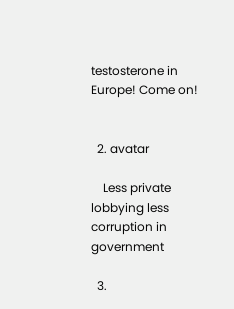testosterone in Europe! Come on!


  2. avatar

    Less private lobbying less corruption in government

  3.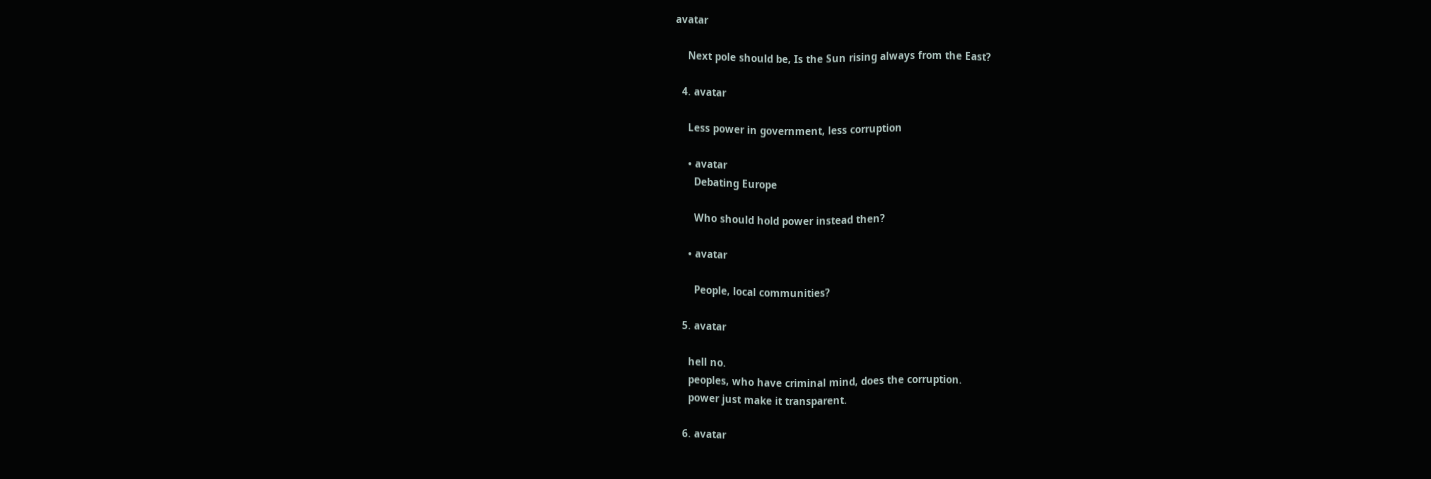avatar

    Next pole should be, Is the Sun rising always from the East?

  4. avatar

    Less power in government, less corruption

    • avatar
      Debating Europe

      Who should hold power instead then?

    • avatar

      People, local communities?

  5. avatar

    hell no.
    peoples, who have criminal mind, does the corruption.
    power just make it transparent.

  6. avatar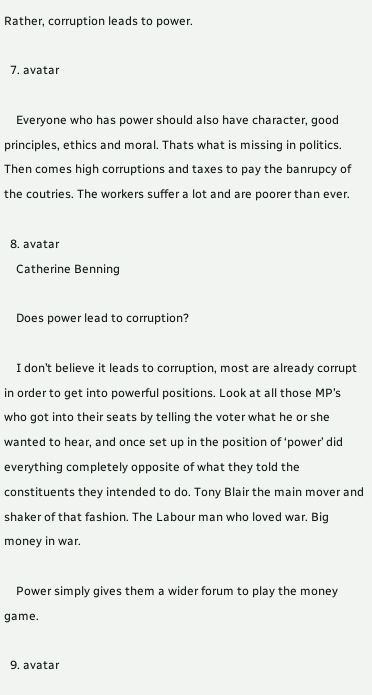Rather, corruption leads to power.

  7. avatar

    Everyone who has power should also have character, good principles, ethics and moral. Thats what is missing in politics. Then comes high corruptions and taxes to pay the banrupcy of the coutries. The workers suffer a lot and are poorer than ever.

  8. avatar
    Catherine Benning

    Does power lead to corruption?

    I don’t believe it leads to corruption, most are already corrupt in order to get into powerful positions. Look at all those MP’s who got into their seats by telling the voter what he or she wanted to hear, and once set up in the position of ‘power’ did everything completely opposite of what they told the constituents they intended to do. Tony Blair the main mover and shaker of that fashion. The Labour man who loved war. Big money in war.

    Power simply gives them a wider forum to play the money game.

  9. avatar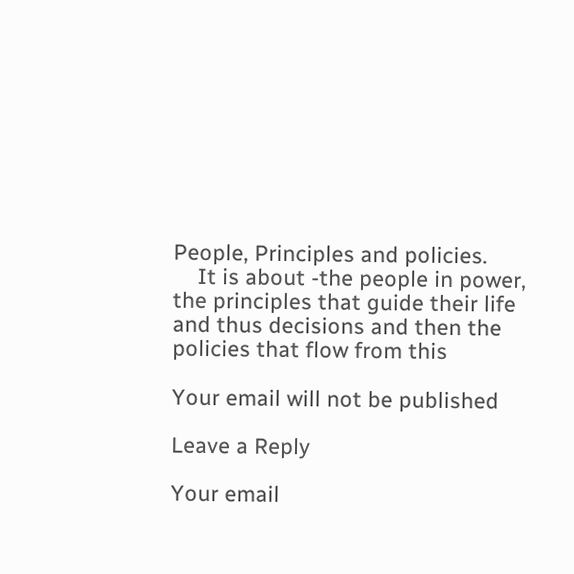People, Principles and policies.
    It is about -the people in power, the principles that guide their life and thus decisions and then the policies that flow from this

Your email will not be published

Leave a Reply

Your email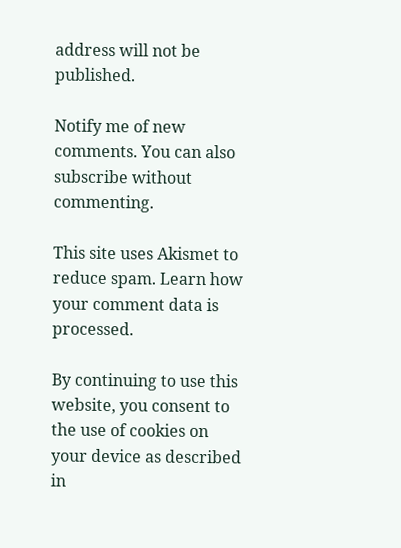address will not be published.

Notify me of new comments. You can also subscribe without commenting.

This site uses Akismet to reduce spam. Learn how your comment data is processed.

By continuing to use this website, you consent to the use of cookies on your device as described in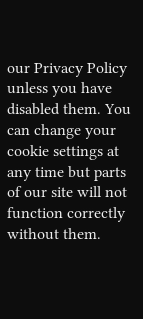our Privacy Policy unless you have disabled them. You can change your cookie settings at any time but parts of our site will not function correctly without them.